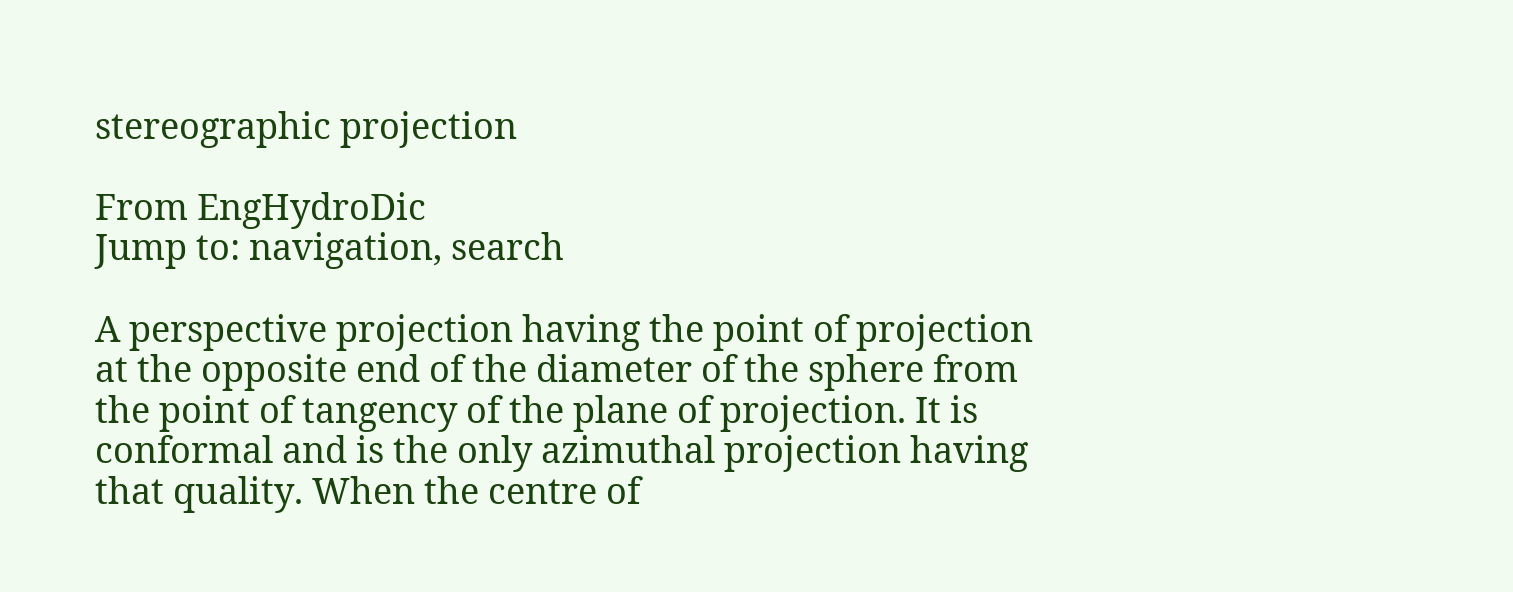stereographic projection

From EngHydroDic
Jump to: navigation, search

A perspective projection having the point of projection at the opposite end of the diameter of the sphere from the point of tangency of the plane of projection. It is conformal and is the only azimuthal projection having that quality. When the centre of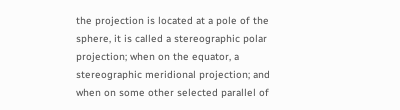the projection is located at a pole of the sphere, it is called a stereographic polar projection; when on the equator, a stereographic meridional projection; and when on some other selected parallel of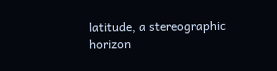latitude, a stereographic horizon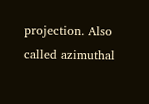projection. Also called azimuthal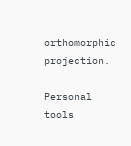orthomorphic projection.

Personal tools